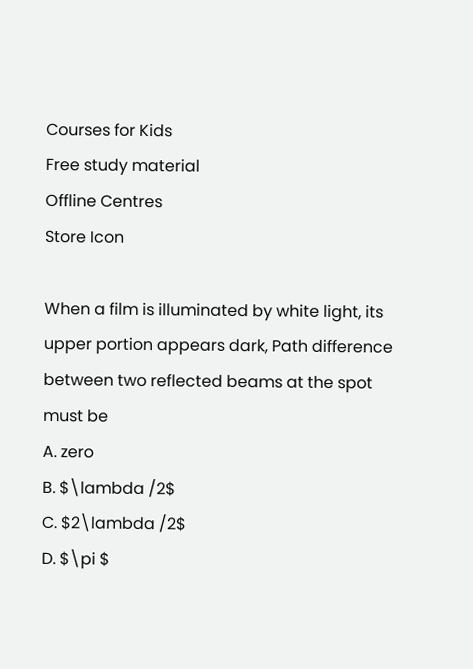Courses for Kids
Free study material
Offline Centres
Store Icon

When a film is illuminated by white light, its upper portion appears dark, Path difference between two reflected beams at the spot must be
A. zero
B. $\lambda /2$
C. $2\lambda /2$
D. $\pi $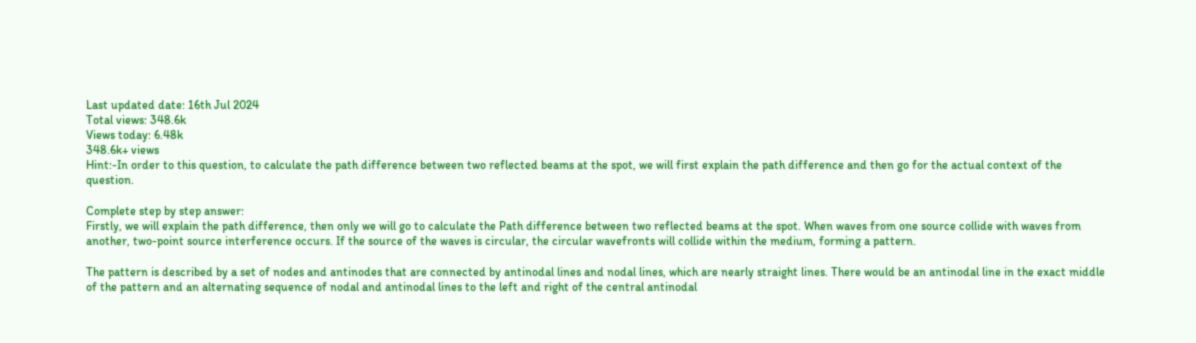Last updated date: 16th Jul 2024
Total views: 348.6k
Views today: 6.48k
348.6k+ views
Hint:-In order to this question, to calculate the path difference between two reflected beams at the spot, we will first explain the path difference and then go for the actual context of the question.

Complete step by step answer:
Firstly, we will explain the path difference, then only we will go to calculate the Path difference between two reflected beams at the spot. When waves from one source collide with waves from another, two-point source interference occurs. If the source of the waves is circular, the circular wavefronts will collide within the medium, forming a pattern.

The pattern is described by a set of nodes and antinodes that are connected by antinodal lines and nodal lines, which are nearly straight lines. There would be an antinodal line in the exact middle of the pattern and an alternating sequence of nodal and antinodal lines to the left and right of the central antinodal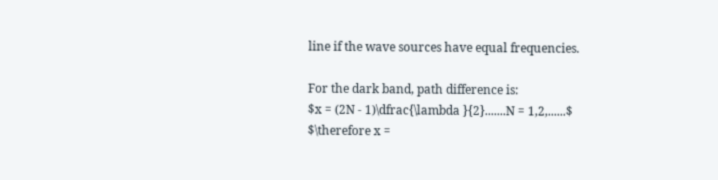line if the wave sources have equal frequencies.

For the dark band, path difference is:
$x = (2N - 1)\dfrac{\lambda }{2}.......N = 1,2,......$
$\therefore x =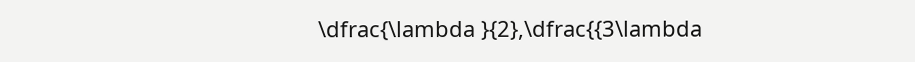\dfrac{\lambda }{2},\dfrac{{3\lambda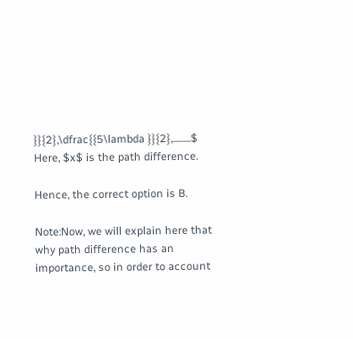}}{2},\dfrac{{5\lambda }}{2},.........$
Here, $x$ is the path difference.

Hence, the correct option is B.

Note:Now, we will explain here that why path difference has an importance, so in order to account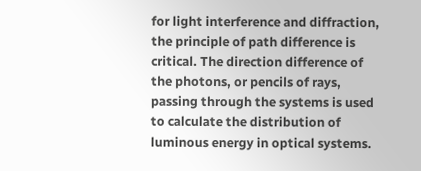for light interference and diffraction, the principle of path difference is critical. The direction difference of the photons, or pencils of rays, passing through the systems is used to calculate the distribution of luminous energy in optical systems.